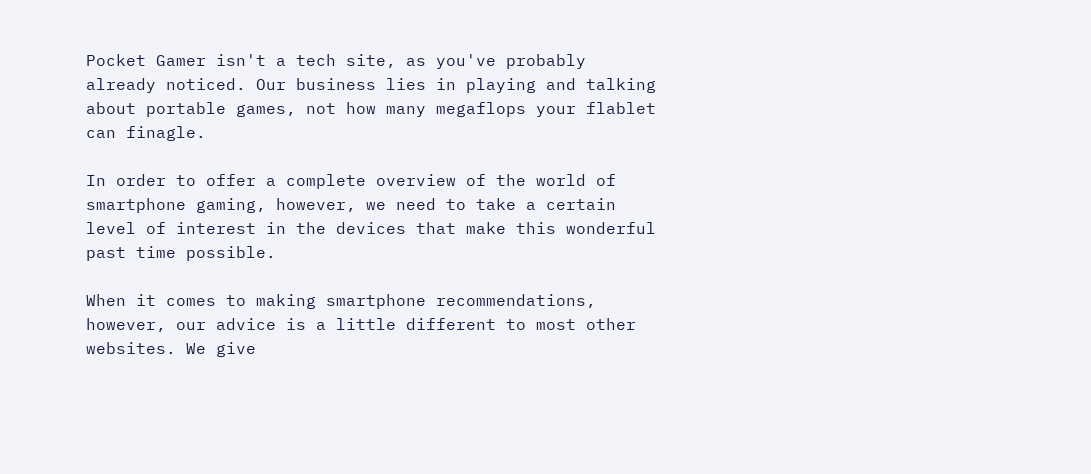Pocket Gamer isn't a tech site, as you've probably already noticed. Our business lies in playing and talking about portable games, not how many megaflops your flablet can finagle.

In order to offer a complete overview of the world of smartphone gaming, however, we need to take a certain level of interest in the devices that make this wonderful past time possible.

When it comes to making smartphone recommendations, however, our advice is a little different to most other websites. We give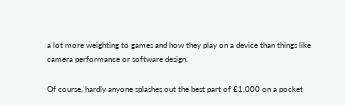a lot more weighting to games and how they play on a device than things like camera performance or software design.

Of course, hardly anyone splashes out the best part of £1,000 on a pocket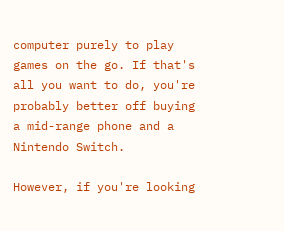computer purely to play games on the go. If that's all you want to do, you're probably better off buying a mid-range phone and a Nintendo Switch.

However, if you're looking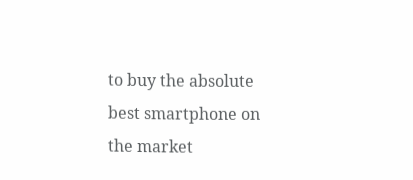to buy the absolute best smartphone on the market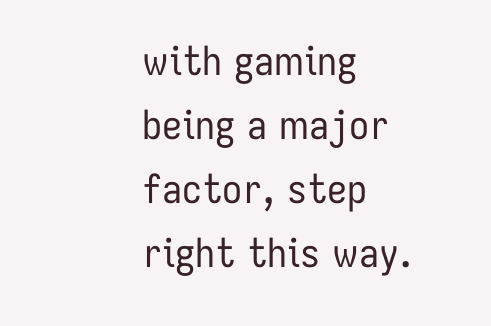with gaming being a major factor, step right this way.